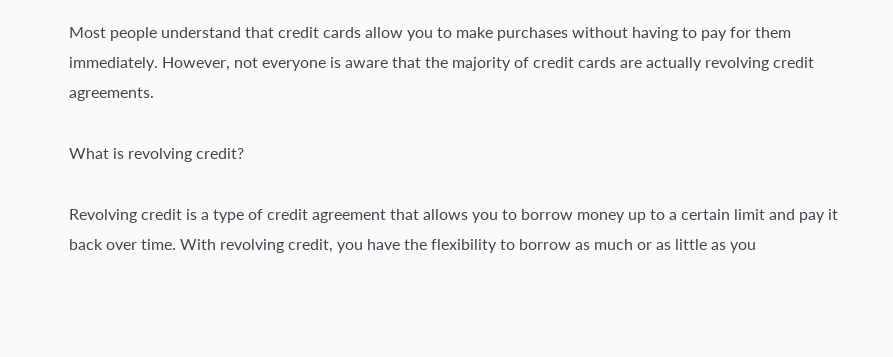Most people understand that credit cards allow you to make purchases without having to pay for them immediately. However, not everyone is aware that the majority of credit cards are actually revolving credit agreements.

What is revolving credit?

Revolving credit is a type of credit agreement that allows you to borrow money up to a certain limit and pay it back over time. With revolving credit, you have the flexibility to borrow as much or as little as you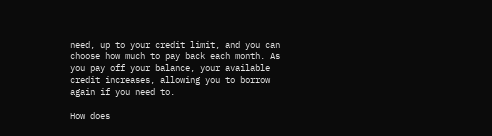need, up to your credit limit, and you can choose how much to pay back each month. As you pay off your balance, your available credit increases, allowing you to borrow again if you need to.

How does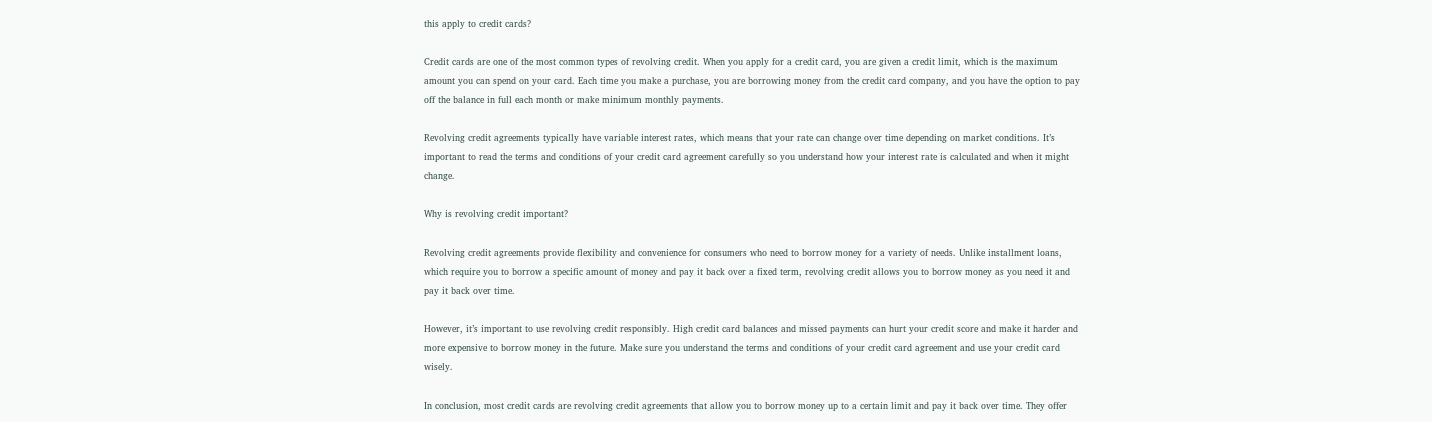this apply to credit cards?

Credit cards are one of the most common types of revolving credit. When you apply for a credit card, you are given a credit limit, which is the maximum amount you can spend on your card. Each time you make a purchase, you are borrowing money from the credit card company, and you have the option to pay off the balance in full each month or make minimum monthly payments.

Revolving credit agreements typically have variable interest rates, which means that your rate can change over time depending on market conditions. It’s important to read the terms and conditions of your credit card agreement carefully so you understand how your interest rate is calculated and when it might change.

Why is revolving credit important?

Revolving credit agreements provide flexibility and convenience for consumers who need to borrow money for a variety of needs. Unlike installment loans, which require you to borrow a specific amount of money and pay it back over a fixed term, revolving credit allows you to borrow money as you need it and pay it back over time.

However, it’s important to use revolving credit responsibly. High credit card balances and missed payments can hurt your credit score and make it harder and more expensive to borrow money in the future. Make sure you understand the terms and conditions of your credit card agreement and use your credit card wisely.

In conclusion, most credit cards are revolving credit agreements that allow you to borrow money up to a certain limit and pay it back over time. They offer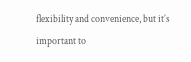flexibility and convenience, but it’s important to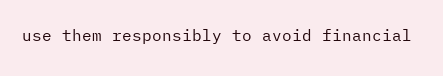use them responsibly to avoid financial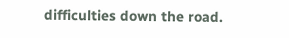difficulties down the road.